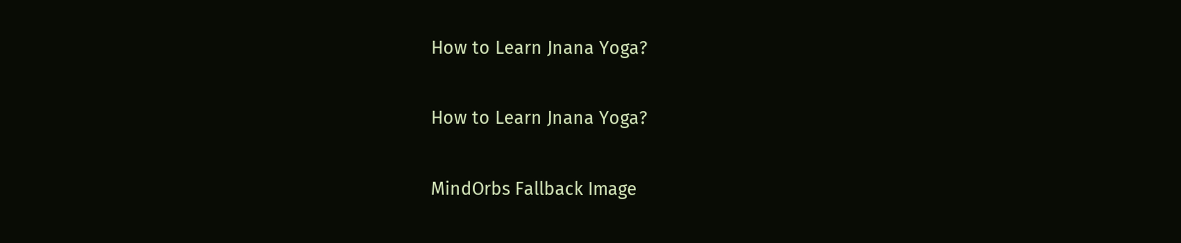How to Learn Jnana Yoga?

How to Learn Jnana Yoga?

MindOrbs Fallback Image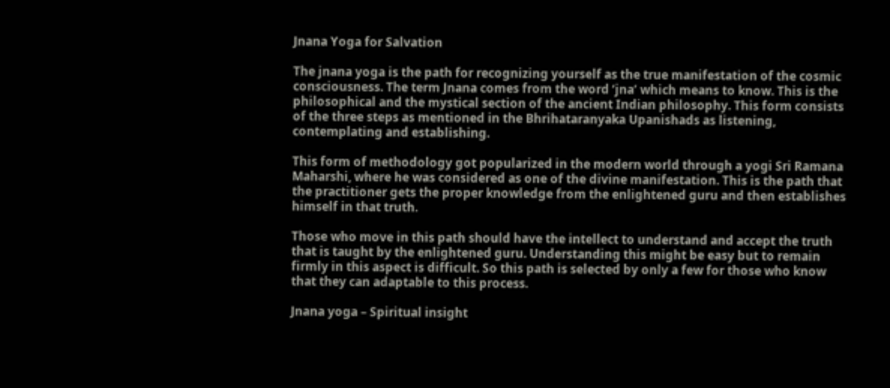Jnana Yoga for Salvation

The jnana yoga is the path for recognizing yourself as the true manifestation of the cosmic consciousness. The term Jnana comes from the word ‘jna’ which means to know. This is the philosophical and the mystical section of the ancient Indian philosophy. This form consists of the three steps as mentioned in the Bhrihataranyaka Upanishads as listening, contemplating and establishing.

This form of methodology got popularized in the modern world through a yogi Sri Ramana Maharshi, where he was considered as one of the divine manifestation. This is the path that the practitioner gets the proper knowledge from the enlightened guru and then establishes himself in that truth.

Those who move in this path should have the intellect to understand and accept the truth that is taught by the enlightened guru. Understanding this might be easy but to remain firmly in this aspect is difficult. So this path is selected by only a few for those who know that they can adaptable to this process.

Jnana yoga – Spiritual insight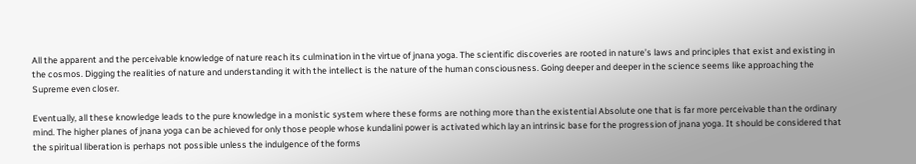All the apparent and the perceivable knowledge of nature reach its culmination in the virtue of jnana yoga. The scientific discoveries are rooted in nature’s laws and principles that exist and existing in the cosmos. Digging the realities of nature and understanding it with the intellect is the nature of the human consciousness. Going deeper and deeper in the science seems like approaching the Supreme even closer.

Eventually, all these knowledge leads to the pure knowledge in a monistic system where these forms are nothing more than the existential Absolute one that is far more perceivable than the ordinary mind. The higher planes of jnana yoga can be achieved for only those people whose kundalini power is activated which lay an intrinsic base for the progression of jnana yoga. It should be considered that the spiritual liberation is perhaps not possible unless the indulgence of the forms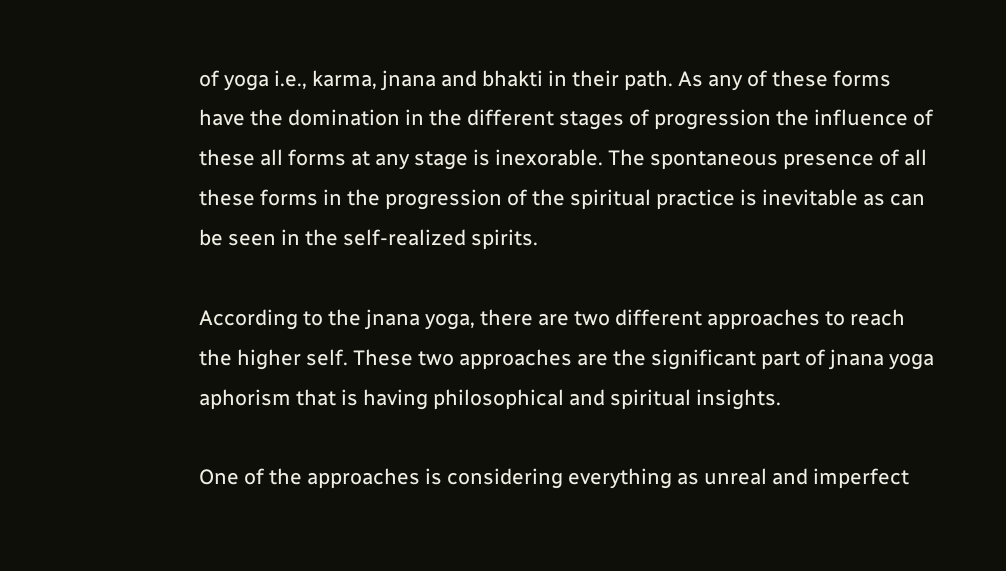of yoga i.e., karma, jnana and bhakti in their path. As any of these forms have the domination in the different stages of progression the influence of these all forms at any stage is inexorable. The spontaneous presence of all these forms in the progression of the spiritual practice is inevitable as can be seen in the self-realized spirits.

According to the jnana yoga, there are two different approaches to reach the higher self. These two approaches are the significant part of jnana yoga aphorism that is having philosophical and spiritual insights.

One of the approaches is considering everything as unreal and imperfect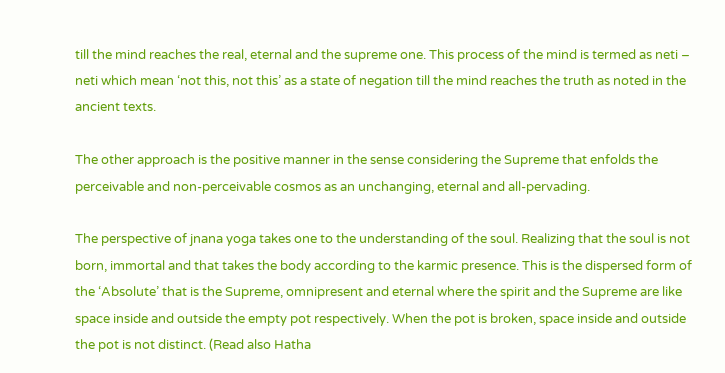till the mind reaches the real, eternal and the supreme one. This process of the mind is termed as neti – neti which mean ‘not this, not this’ as a state of negation till the mind reaches the truth as noted in the ancient texts.

The other approach is the positive manner in the sense considering the Supreme that enfolds the perceivable and non-perceivable cosmos as an unchanging, eternal and all-pervading.

The perspective of jnana yoga takes one to the understanding of the soul. Realizing that the soul is not born, immortal and that takes the body according to the karmic presence. This is the dispersed form of the ‘Absolute’ that is the Supreme, omnipresent and eternal where the spirit and the Supreme are like space inside and outside the empty pot respectively. When the pot is broken, space inside and outside the pot is not distinct. (Read also Hatha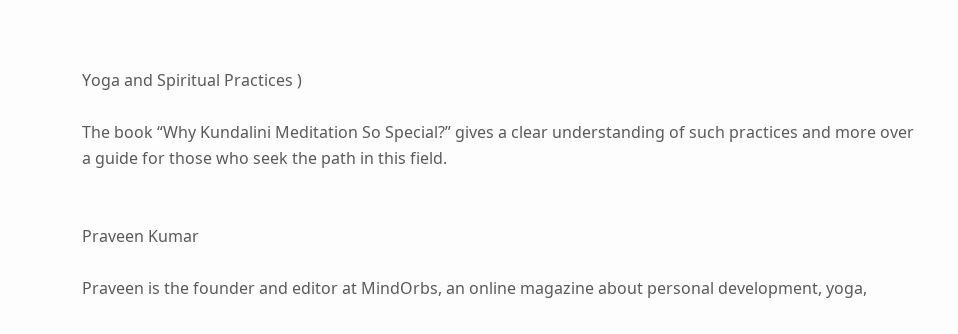Yoga and Spiritual Practices )

The book “Why Kundalini Meditation So Special?” gives a clear understanding of such practices and more over a guide for those who seek the path in this field.


Praveen Kumar

Praveen is the founder and editor at MindOrbs, an online magazine about personal development, yoga,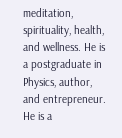meditation, spirituality, health, and wellness. He is a postgraduate in Physics, author, and entrepreneur. He is a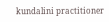kundalini practitioner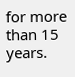for more than 15 years.